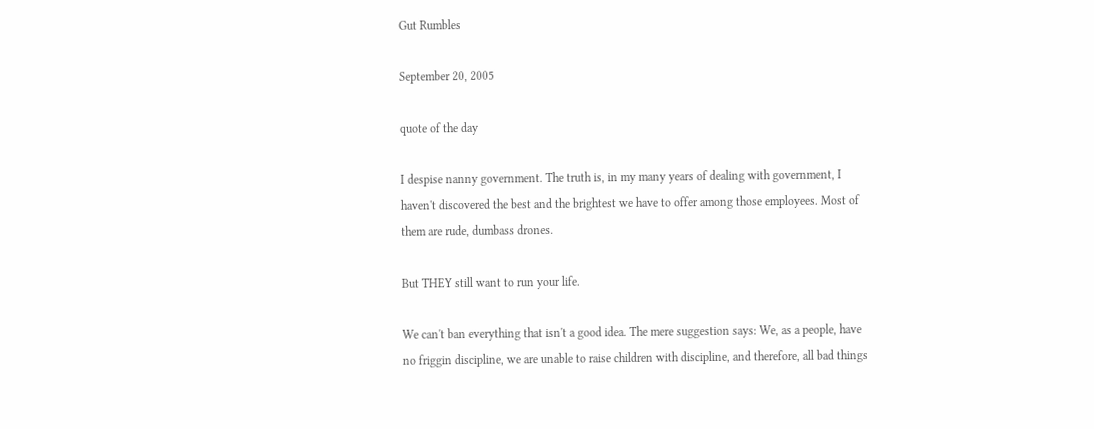Gut Rumbles

September 20, 2005

quote of the day

I despise nanny government. The truth is, in my many years of dealing with government, I haven't discovered the best and the brightest we have to offer among those employees. Most of them are rude, dumbass drones.

But THEY still want to run your life.

We can't ban everything that isn't a good idea. The mere suggestion says: We, as a people, have no friggin discipline, we are unable to raise children with discipline, and therefore, all bad things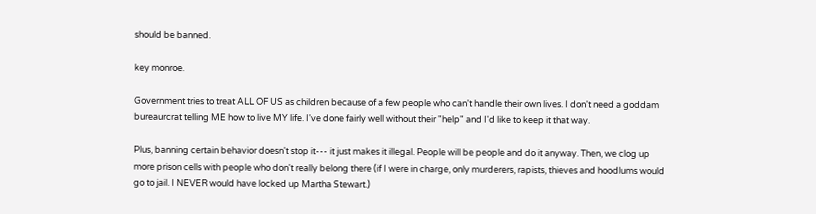should be banned.

key monroe.

Government tries to treat ALL OF US as children because of a few people who can't handle their own lives. I don't need a goddam bureaurcrat telling ME how to live MY life. I've done fairly well without their "help" and I'd like to keep it that way.

Plus, banning certain behavior doesn't stop it--- it just makes it illegal. People will be people and do it anyway. Then, we clog up more prison cells with people who don't really belong there (if I were in charge, only murderers, rapists, thieves and hoodlums would go to jail. I NEVER would have locked up Martha Stewart.)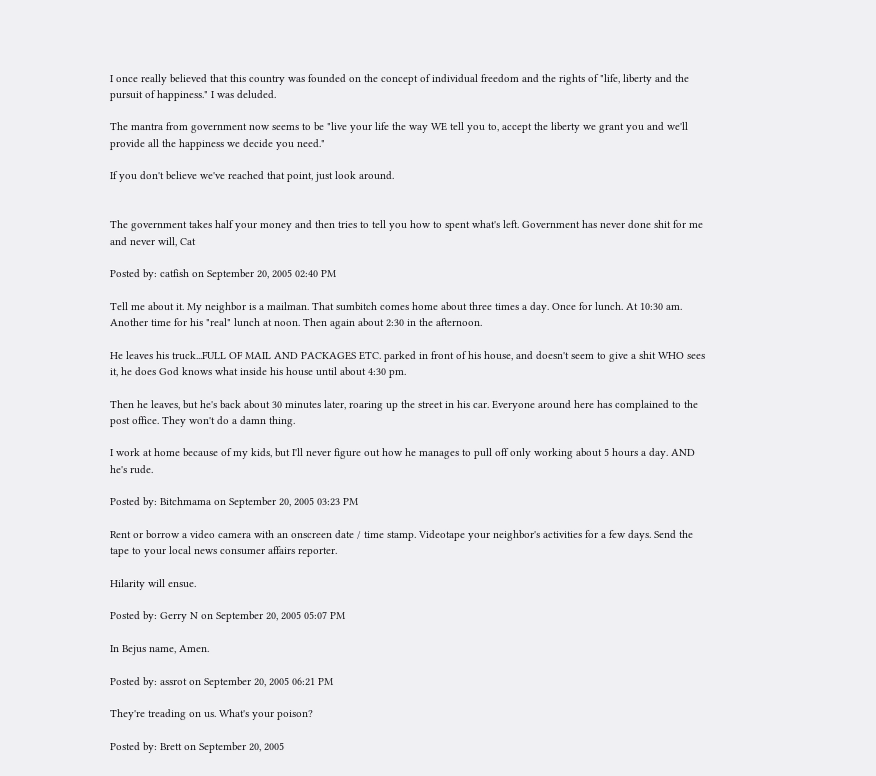I once really believed that this country was founded on the concept of individual freedom and the rights of "life, liberty and the pursuit of happiness." I was deluded.

The mantra from government now seems to be "live your life the way WE tell you to, accept the liberty we grant you and we'll provide all the happiness we decide you need."

If you don't believe we've reached that point, just look around.


The government takes half your money and then tries to tell you how to spent what's left. Government has never done shit for me and never will, Cat

Posted by: catfish on September 20, 2005 02:40 PM

Tell me about it. My neighbor is a mailman. That sumbitch comes home about three times a day. Once for lunch. At 10:30 am. Another time for his "real" lunch at noon. Then again about 2:30 in the afternoon.

He leaves his truck...FULL OF MAIL AND PACKAGES ETC. parked in front of his house, and doesn't seem to give a shit WHO sees it, he does God knows what inside his house until about 4:30 pm.

Then he leaves, but he's back about 30 minutes later, roaring up the street in his car. Everyone around here has complained to the post office. They won't do a damn thing.

I work at home because of my kids, but I'll never figure out how he manages to pull off only working about 5 hours a day. AND he's rude.

Posted by: Bitchmama on September 20, 2005 03:23 PM

Rent or borrow a video camera with an onscreen date / time stamp. Videotape your neighbor's activities for a few days. Send the tape to your local news consumer affairs reporter.

Hilarity will ensue.

Posted by: Gerry N on September 20, 2005 05:07 PM

In Bejus name, Amen.

Posted by: assrot on September 20, 2005 06:21 PM

They're treading on us. What's your poison?

Posted by: Brett on September 20, 2005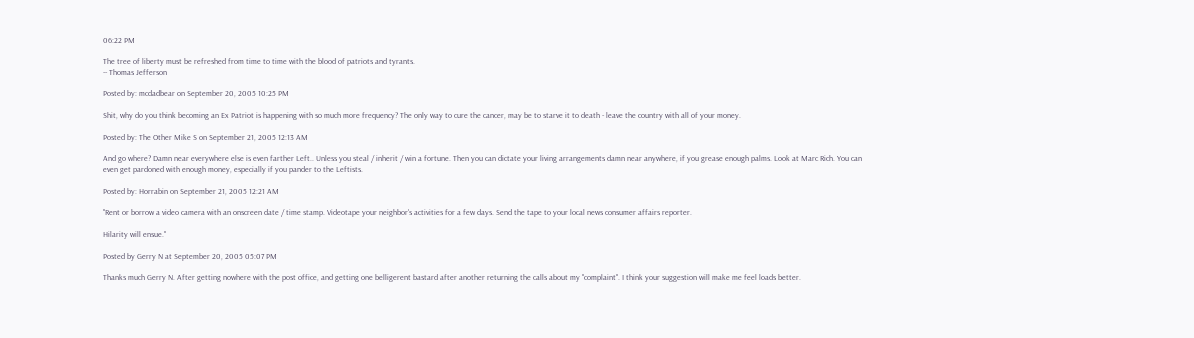06:22 PM

The tree of liberty must be refreshed from time to time with the blood of patriots and tyrants.
-- Thomas Jefferson

Posted by: mcdadbear on September 20, 2005 10:25 PM

Shit, why do you think becoming an Ex Patriot is happening with so much more frequency? The only way to cure the cancer, may be to starve it to death - leave the country with all of your money.

Posted by: The Other Mike S on September 21, 2005 12:13 AM

And go where? Damn near everywhere else is even farther Left.. Unless you steal / inherit / win a fortune. Then you can dictate your living arrangements damn near anywhere, if you grease enough palms. Look at Marc Rich. You can even get pardoned with enough money, especially if you pander to the Leftists.

Posted by: Horrabin on September 21, 2005 12:21 AM

"Rent or borrow a video camera with an onscreen date / time stamp. Videotape your neighbor's activities for a few days. Send the tape to your local news consumer affairs reporter.

Hilarity will ensue."

Posted by Gerry N at September 20, 2005 05:07 PM

Thanks much Gerry N. After getting nowhere with the post office, and getting one belligerent bastard after another returning the calls about my "complaint". I think your suggestion will make me feel loads better.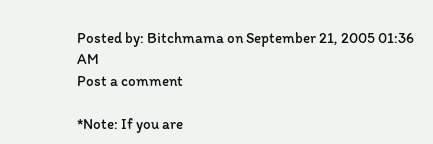Posted by: Bitchmama on September 21, 2005 01:36 AM
Post a comment

*Note: If you are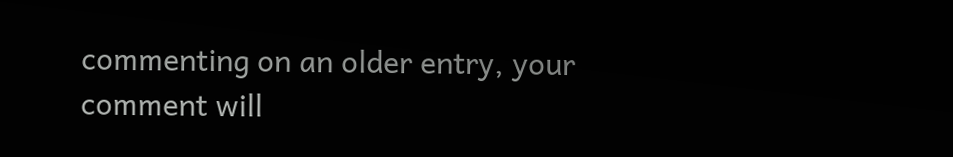commenting on an older entry, your
comment will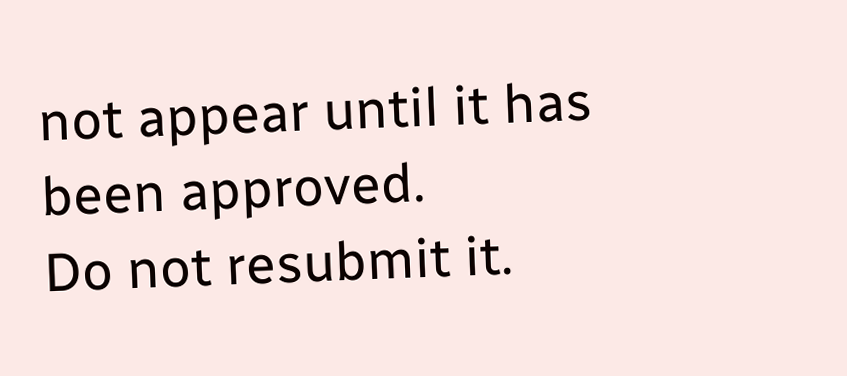not appear until it has been approved.
Do not resubmit it.